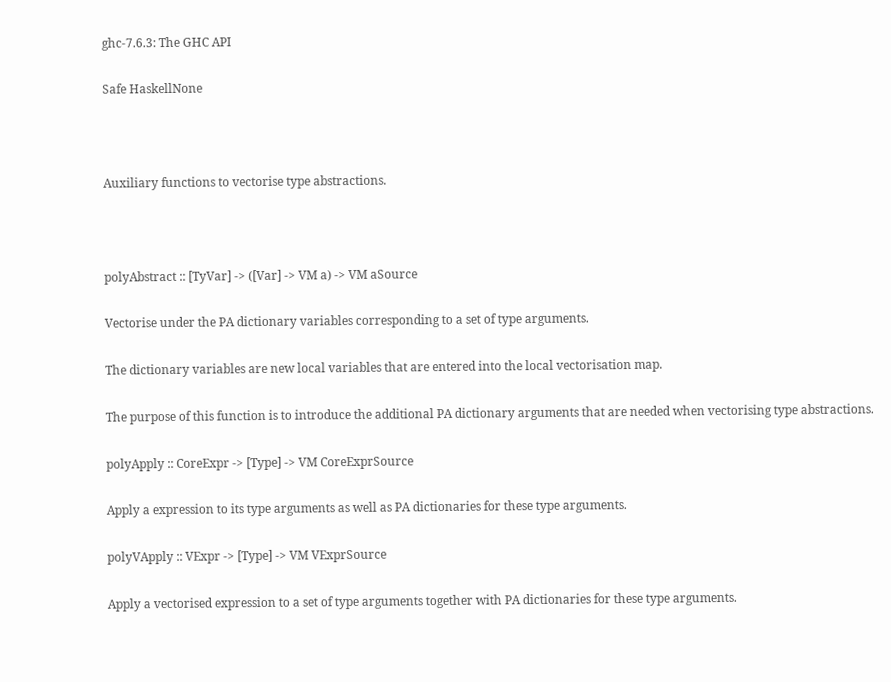ghc-7.6.3: The GHC API

Safe HaskellNone



Auxiliary functions to vectorise type abstractions.



polyAbstract :: [TyVar] -> ([Var] -> VM a) -> VM aSource

Vectorise under the PA dictionary variables corresponding to a set of type arguments.

The dictionary variables are new local variables that are entered into the local vectorisation map.

The purpose of this function is to introduce the additional PA dictionary arguments that are needed when vectorising type abstractions.

polyApply :: CoreExpr -> [Type] -> VM CoreExprSource

Apply a expression to its type arguments as well as PA dictionaries for these type arguments.

polyVApply :: VExpr -> [Type] -> VM VExprSource

Apply a vectorised expression to a set of type arguments together with PA dictionaries for these type arguments.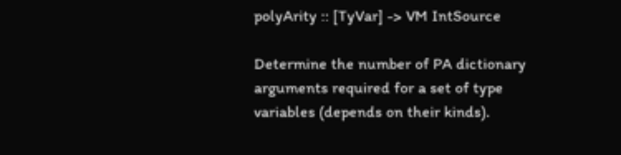polyArity :: [TyVar] -> VM IntSource

Determine the number of PA dictionary arguments required for a set of type variables (depends on their kinds).